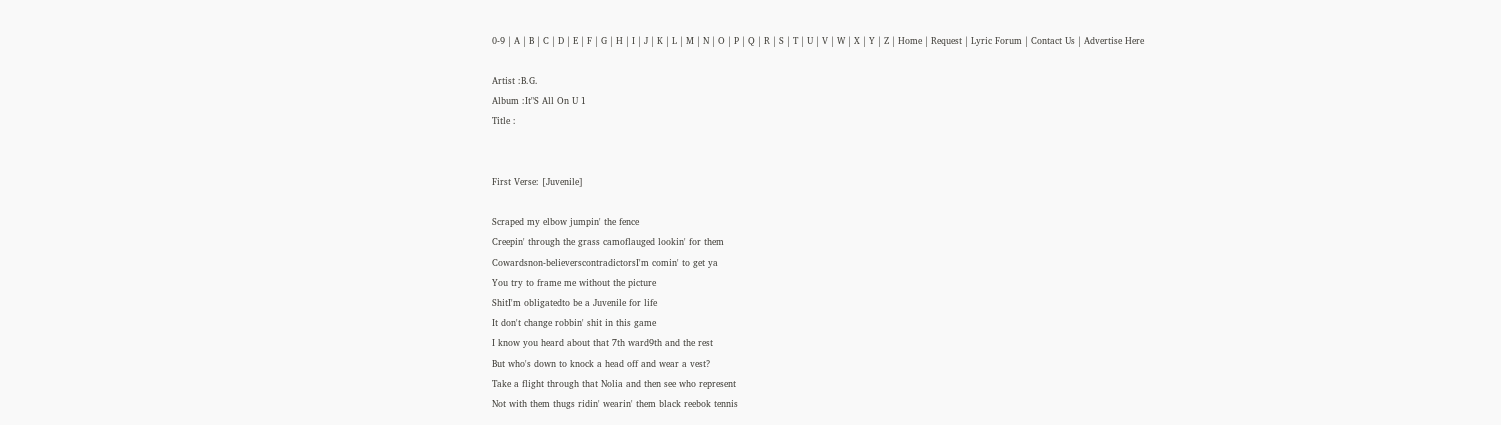0-9 | A | B | C | D | E | F | G | H | I | J | K | L | M | N | O | P | Q | R | S | T | U | V | W | X | Y | Z | Home | Request | Lyric Forum | Contact Us | Advertise Here

Artist :B.G.
Album :It"S All On U 1
Title :


First Verse: [Juvenile]

Scraped my elbow jumpin' the fence
Creepin' through the grass camoflauged lookin' for them
Cowardsnon-believerscontradictorsI'm comin' to get ya
You try to frame me without the picture
ShitI'm obligatedto be a Juvenile for life
It don't change robbin' shit in this game
I know you heard about that 7th ward9th and the rest
But who's down to knock a head off and wear a vest?
Take a flight through that Nolia and then see who represent
Not with them thugs ridin' wearin' them black reebok tennis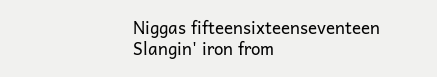Niggas fifteensixteenseventeen
Slangin' iron from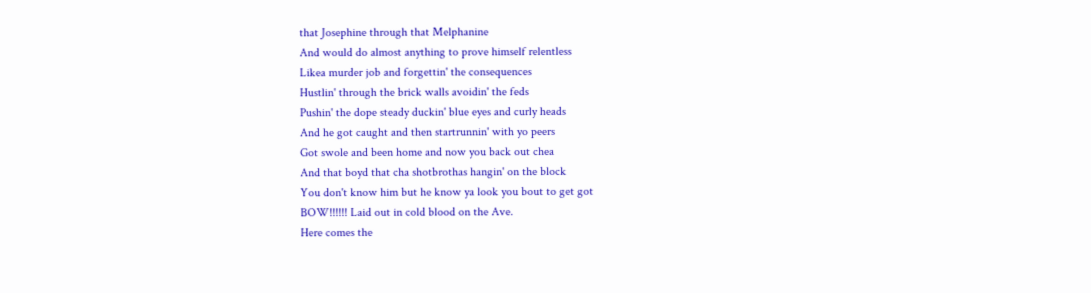that Josephine through that Melphanine
And would do almost anything to prove himself relentless
Likea murder job and forgettin' the consequences
Hustlin' through the brick walls avoidin' the feds
Pushin' the dope steady duckin' blue eyes and curly heads
And he got caught and then startrunnin' with yo peers
Got swole and been home and now you back out chea
And that boyd that cha shotbrothas hangin' on the block
You don't know him but he know ya look you bout to get got
BOW!!!!!! Laid out in cold blood on the Ave.
Here comes the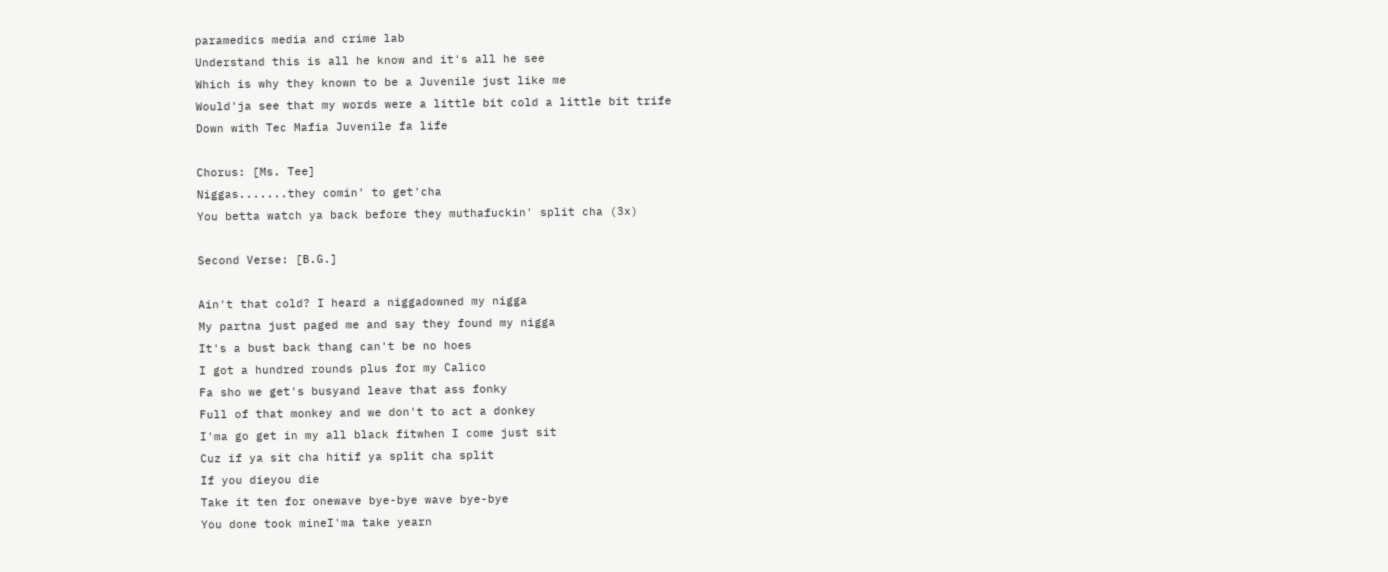paramedics media and crime lab
Understand this is all he know and it's all he see
Which is why they known to be a Juvenile just like me
Would'ja see that my words were a little bit cold a little bit trife
Down with Tec Mafia Juvenile fa life

Chorus: [Ms. Tee]
Niggas.......they comin' to get'cha
You betta watch ya back before they muthafuckin' split cha (3x)

Second Verse: [B.G.]

Ain't that cold? I heard a niggadowned my nigga
My partna just paged me and say they found my nigga
It's a bust back thang can't be no hoes
I got a hundred rounds plus for my Calico
Fa sho we get's busyand leave that ass fonky
Full of that monkey and we don't to act a donkey
I'ma go get in my all black fitwhen I come just sit
Cuz if ya sit cha hitif ya split cha split
If you dieyou die
Take it ten for onewave bye-bye wave bye-bye
You done took mineI'ma take yearn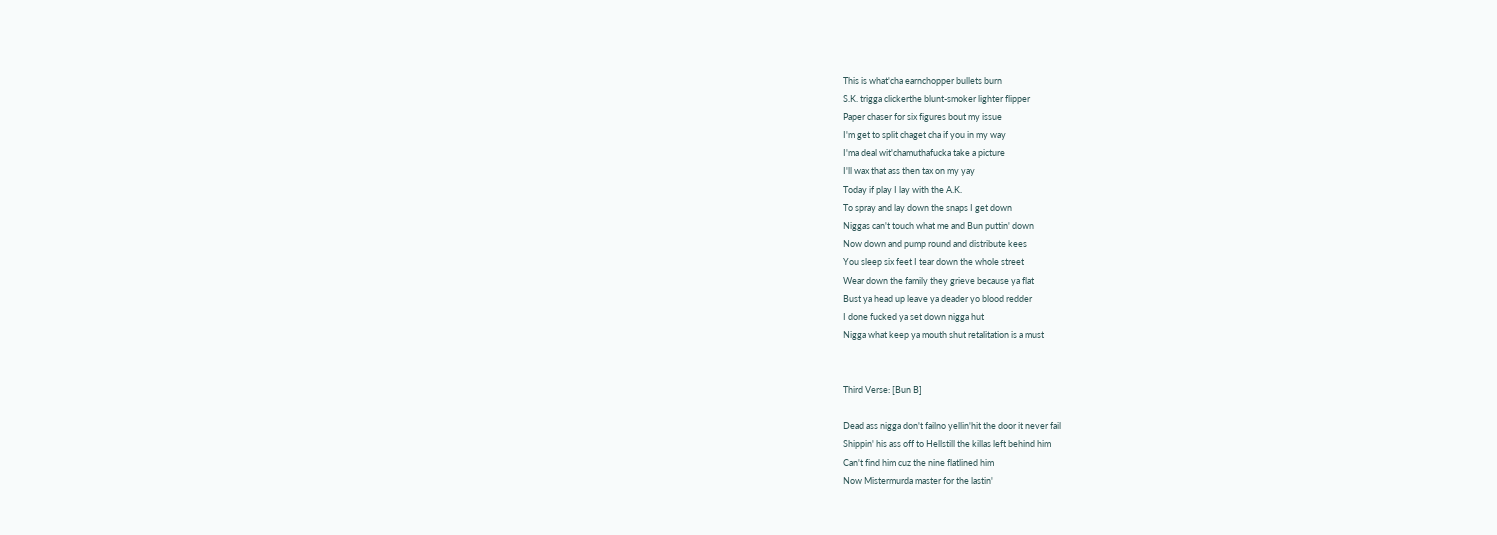This is what'cha earnchopper bullets burn
S.K. trigga clickerthe blunt-smoker lighter flipper
Paper chaser for six figures bout my issue
I'm get to split chaget cha if you in my way
I'ma deal wit'chamuthafucka take a picture
I'll wax that ass then tax on my yay
Today if play I lay with the A.K.
To spray and lay down the snaps I get down
Niggas can't touch what me and Bun puttin' down
Now down and pump round and distribute kees
You sleep six feet I tear down the whole street
Wear down the family they grieve because ya flat
Bust ya head up leave ya deader yo blood redder
I done fucked ya set down nigga hut
Nigga what keep ya mouth shut retalitation is a must


Third Verse: [Bun B]

Dead ass nigga don't failno yellin'hit the door it never fail
Shippin' his ass off to Hellstill the killas left behind him
Can't find him cuz the nine flatlined him
Now Mistermurda master for the lastin'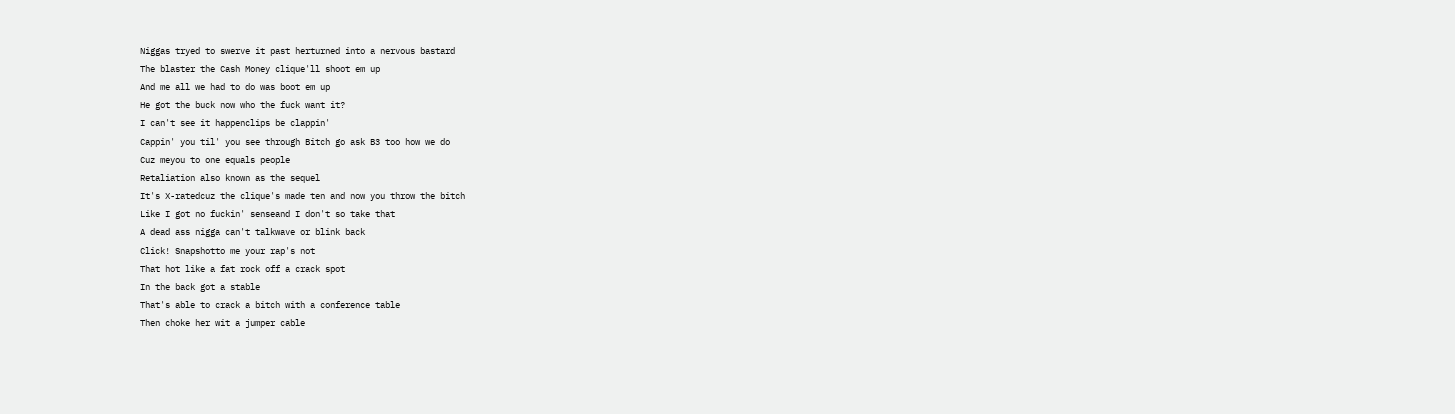Niggas tryed to swerve it past herturned into a nervous bastard
The blaster the Cash Money clique'll shoot em up
And me all we had to do was boot em up
He got the buck now who the fuck want it?
I can't see it happenclips be clappin'
Cappin' you til' you see through Bitch go ask B3 too how we do
Cuz meyou to one equals people
Retaliation also known as the sequel
It's X-ratedcuz the clique's made ten and now you throw the bitch
Like I got no fuckin' senseand I don't so take that
A dead ass nigga can't talkwave or blink back
Click! Snapshotto me your rap's not
That hot like a fat rock off a crack spot
In the back got a stable
That's able to crack a bitch with a conference table
Then choke her wit a jumper cable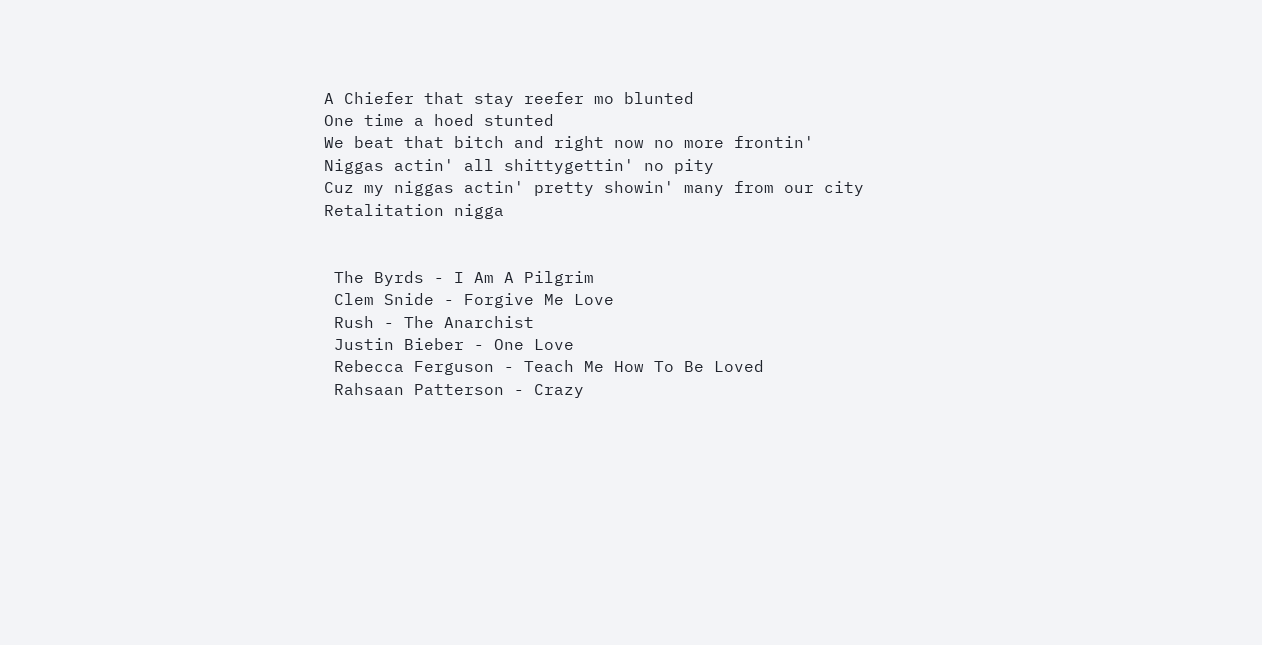A Chiefer that stay reefer mo blunted
One time a hoed stunted
We beat that bitch and right now no more frontin'
Niggas actin' all shittygettin' no pity
Cuz my niggas actin' pretty showin' many from our city
Retalitation nigga


 The Byrds - I Am A Pilgrim
 Clem Snide - Forgive Me Love
 Rush - The Anarchist
 Justin Bieber - One Love
 Rebecca Ferguson - Teach Me How To Be Loved
 Rahsaan Patterson - Crazy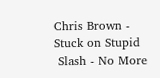Chris Brown - Stuck on Stupid
 Slash - No More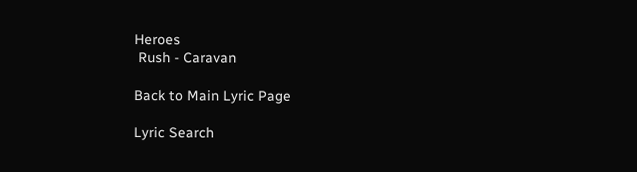Heroes
 Rush - Caravan

Back to Main Lyric Page

Lyric Search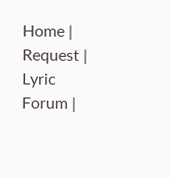Home | Request | Lyric Forum |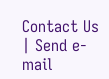Contact Us | Send e-mail